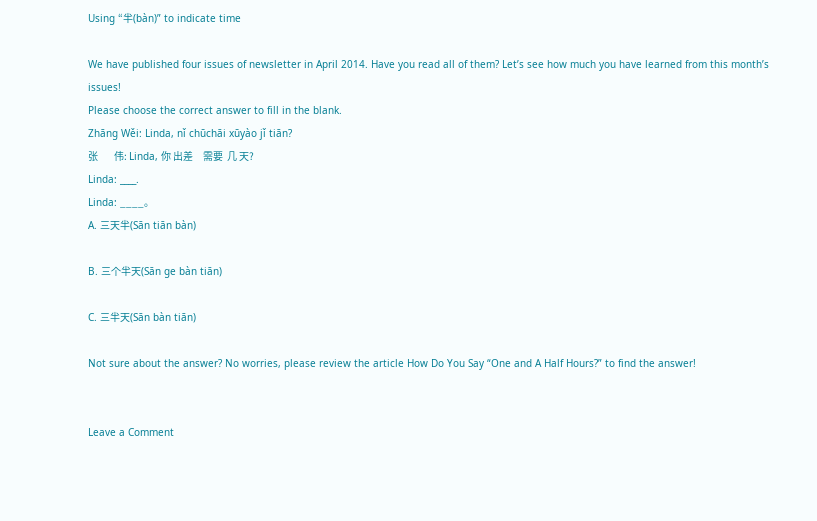Using “半(bàn)” to indicate time

We have published four issues of newsletter in April 2014. Have you read all of them? Let’s see how much you have learned from this month’s issues!
Please choose the correct answer to fill in the blank.
Zhāng Wěi: Linda, nǐ chūchāi xūyào jǐ tiān?
张        伟: Linda, 你 出差     需要  几 天?
Linda: ____.
Linda: ____。
A. 三天半(Sān tiān bàn)

B. 三个半天(Sān ge bàn tiān)

C. 三半天(Sān bàn tiān)

Not sure about the answer? No worries, please review the article How Do You Say “One and A Half Hours?” to find the answer!


Leave a Comment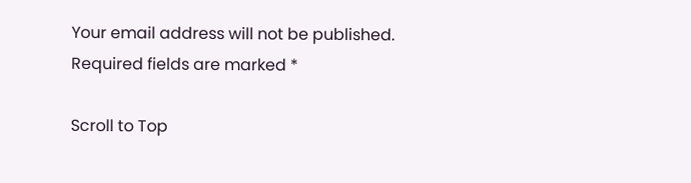Your email address will not be published. Required fields are marked *

Scroll to Top